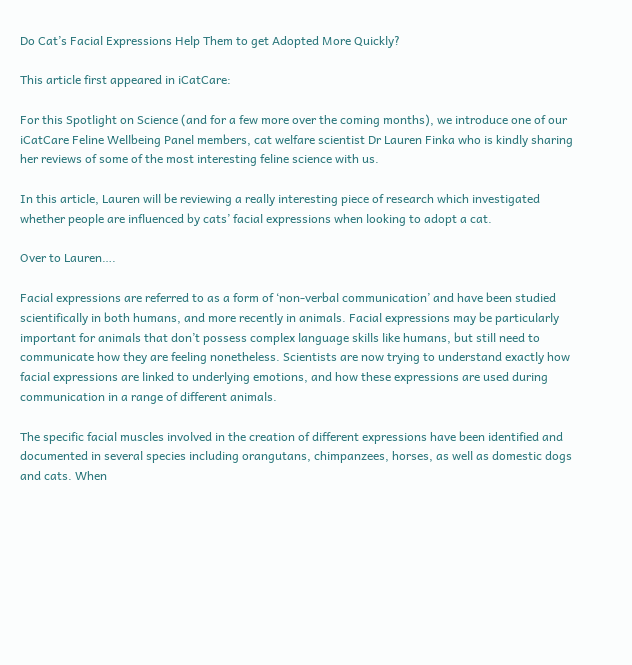Do Cat’s Facial Expressions Help Them to get Adopted More Quickly?

This article first appeared in iCatCare:

For this Spotlight on Science (and for a few more over the coming months), we introduce one of our iCatCare Feline Wellbeing Panel members, cat welfare scientist Dr Lauren Finka who is kindly sharing her reviews of some of the most interesting feline science with us.

In this article, Lauren will be reviewing a really interesting piece of research which investigated whether people are influenced by cats’ facial expressions when looking to adopt a cat.

Over to Lauren….

Facial expressions are referred to as a form of ‘non-verbal communication’ and have been studied scientifically in both humans, and more recently in animals. Facial expressions may be particularly important for animals that don’t possess complex language skills like humans, but still need to communicate how they are feeling nonetheless. Scientists are now trying to understand exactly how facial expressions are linked to underlying emotions, and how these expressions are used during communication in a range of different animals.

The specific facial muscles involved in the creation of different expressions have been identified and documented in several species including orangutans, chimpanzees, horses, as well as domestic dogs and cats. When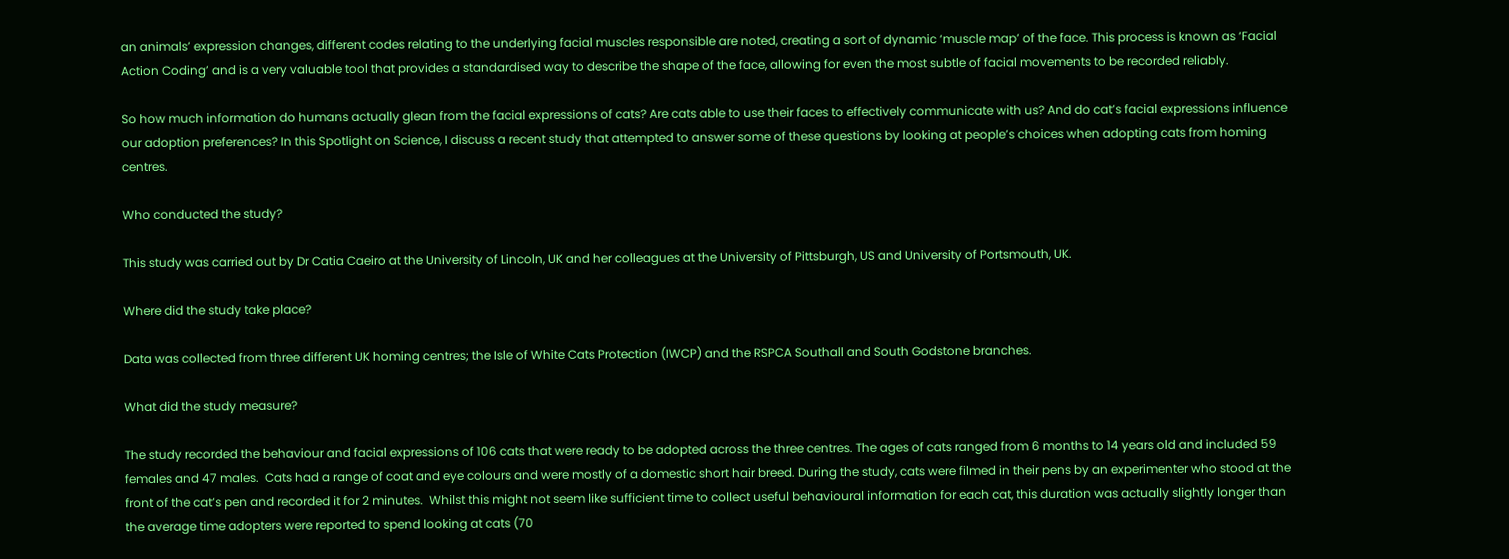an animals’ expression changes, different codes relating to the underlying facial muscles responsible are noted, creating a sort of dynamic ‘muscle map’ of the face. This process is known as ‘Facial Action Coding’ and is a very valuable tool that provides a standardised way to describe the shape of the face, allowing for even the most subtle of facial movements to be recorded reliably.

So how much information do humans actually glean from the facial expressions of cats? Are cats able to use their faces to effectively communicate with us? And do cat’s facial expressions influence our adoption preferences? In this Spotlight on Science, I discuss a recent study that attempted to answer some of these questions by looking at people’s choices when adopting cats from homing centres.

Who conducted the study?

This study was carried out by Dr Catia Caeiro at the University of Lincoln, UK and her colleagues at the University of Pittsburgh, US and University of Portsmouth, UK.

Where did the study take place?

Data was collected from three different UK homing centres; the Isle of White Cats Protection (IWCP) and the RSPCA Southall and South Godstone branches.

What did the study measure?

The study recorded the behaviour and facial expressions of 106 cats that were ready to be adopted across the three centres. The ages of cats ranged from 6 months to 14 years old and included 59 females and 47 males.  Cats had a range of coat and eye colours and were mostly of a domestic short hair breed. During the study, cats were filmed in their pens by an experimenter who stood at the front of the cat’s pen and recorded it for 2 minutes.  Whilst this might not seem like sufficient time to collect useful behavioural information for each cat, this duration was actually slightly longer than the average time adopters were reported to spend looking at cats (70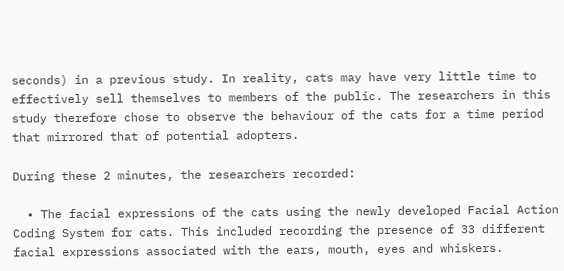seconds) in a previous study. In reality, cats may have very little time to effectively sell themselves to members of the public. The researchers in this study therefore chose to observe the behaviour of the cats for a time period that mirrored that of potential adopters.

During these 2 minutes, the researchers recorded:

  • The facial expressions of the cats using the newly developed Facial Action Coding System for cats. This included recording the presence of 33 different facial expressions associated with the ears, mouth, eyes and whiskers.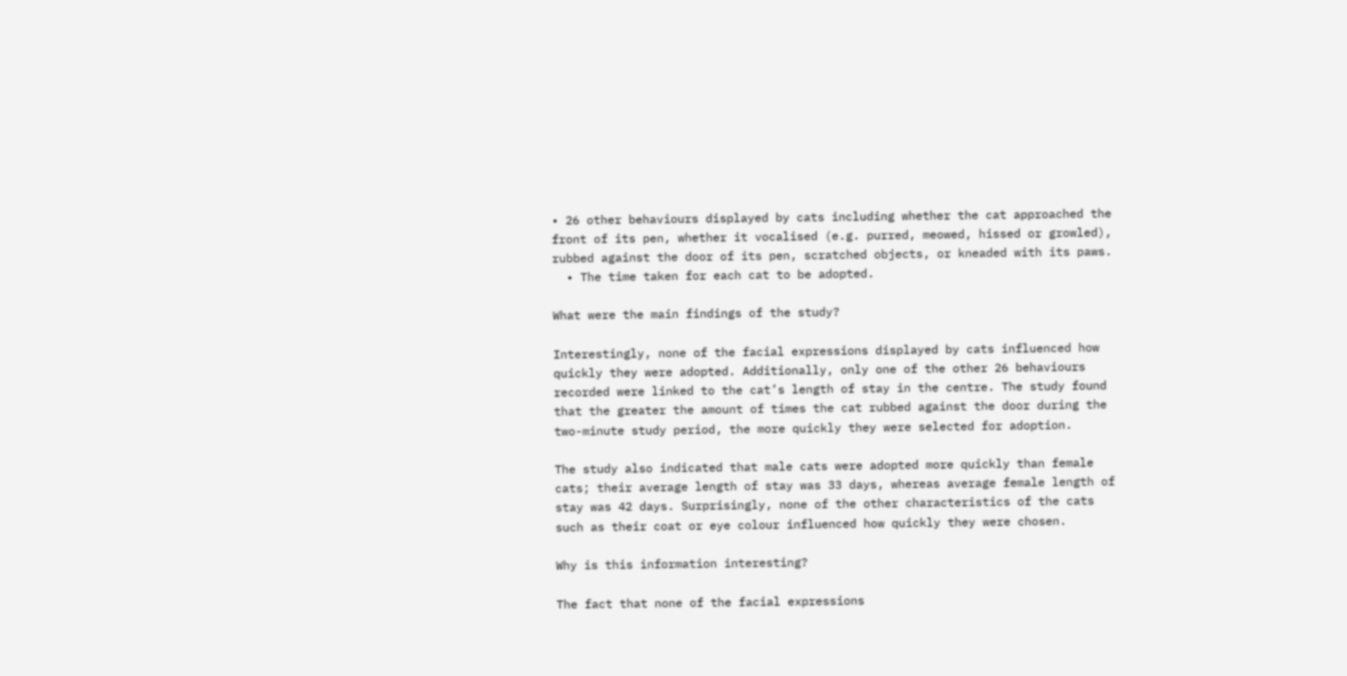• 26 other behaviours displayed by cats including whether the cat approached the front of its pen, whether it vocalised (e.g. purred, meowed, hissed or growled), rubbed against the door of its pen, scratched objects, or kneaded with its paws.
  • The time taken for each cat to be adopted.

What were the main findings of the study?

Interestingly, none of the facial expressions displayed by cats influenced how quickly they were adopted. Additionally, only one of the other 26 behaviours recorded were linked to the cat’s length of stay in the centre. The study found that the greater the amount of times the cat rubbed against the door during the two-minute study period, the more quickly they were selected for adoption.

The study also indicated that male cats were adopted more quickly than female cats; their average length of stay was 33 days, whereas average female length of stay was 42 days. Surprisingly, none of the other characteristics of the cats such as their coat or eye colour influenced how quickly they were chosen.

Why is this information interesting?

The fact that none of the facial expressions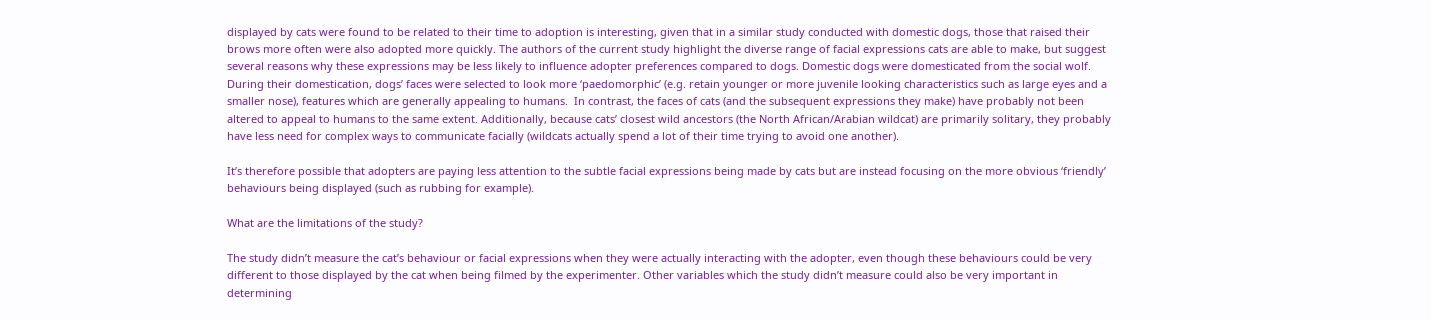displayed by cats were found to be related to their time to adoption is interesting, given that in a similar study conducted with domestic dogs, those that raised their brows more often were also adopted more quickly. The authors of the current study highlight the diverse range of facial expressions cats are able to make, but suggest several reasons why these expressions may be less likely to influence adopter preferences compared to dogs. Domestic dogs were domesticated from the social wolf. During their domestication, dogs’ faces were selected to look more ‘paedomorphic’ (e.g. retain younger or more juvenile looking characteristics such as large eyes and a smaller nose), features which are generally appealing to humans.  In contrast, the faces of cats (and the subsequent expressions they make) have probably not been altered to appeal to humans to the same extent. Additionally, because cats’ closest wild ancestors (the North African/Arabian wildcat) are primarily solitary, they probably have less need for complex ways to communicate facially (wildcats actually spend a lot of their time trying to avoid one another).

It’s therefore possible that adopters are paying less attention to the subtle facial expressions being made by cats but are instead focusing on the more obvious ‘friendly’ behaviours being displayed (such as rubbing for example).

What are the limitations of the study?

The study didn’t measure the cat’s behaviour or facial expressions when they were actually interacting with the adopter, even though these behaviours could be very different to those displayed by the cat when being filmed by the experimenter. Other variables which the study didn’t measure could also be very important in determining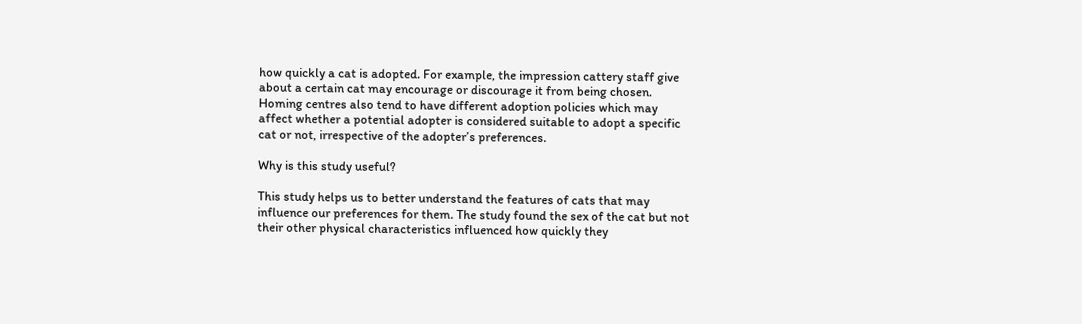how quickly a cat is adopted. For example, the impression cattery staff give about a certain cat may encourage or discourage it from being chosen. Homing centres also tend to have different adoption policies which may affect whether a potential adopter is considered suitable to adopt a specific cat or not, irrespective of the adopter’s preferences.

Why is this study useful?

This study helps us to better understand the features of cats that may influence our preferences for them. The study found the sex of the cat but not their other physical characteristics influenced how quickly they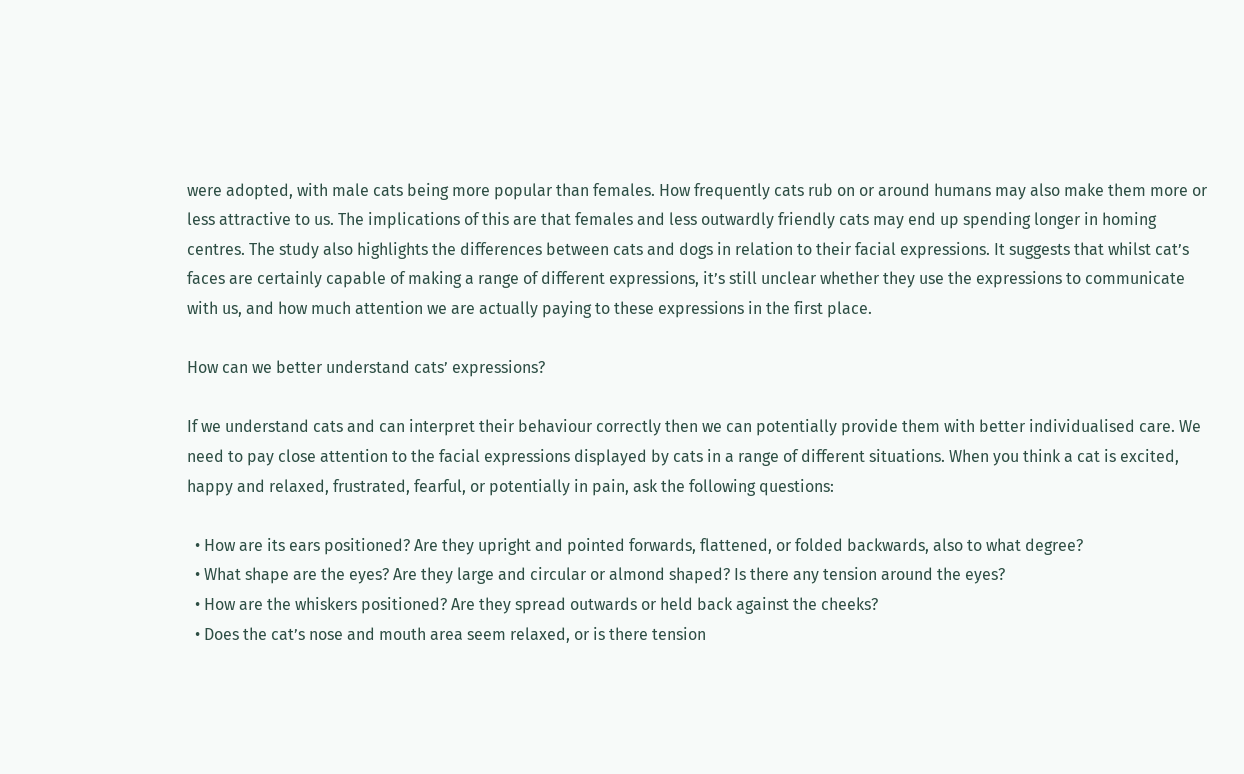were adopted, with male cats being more popular than females. How frequently cats rub on or around humans may also make them more or less attractive to us. The implications of this are that females and less outwardly friendly cats may end up spending longer in homing centres. The study also highlights the differences between cats and dogs in relation to their facial expressions. It suggests that whilst cat’s faces are certainly capable of making a range of different expressions, it’s still unclear whether they use the expressions to communicate with us, and how much attention we are actually paying to these expressions in the first place.

How can we better understand cats’ expressions?

If we understand cats and can interpret their behaviour correctly then we can potentially provide them with better individualised care. We need to pay close attention to the facial expressions displayed by cats in a range of different situations. When you think a cat is excited, happy and relaxed, frustrated, fearful, or potentially in pain, ask the following questions:

  • How are its ears positioned? Are they upright and pointed forwards, flattened, or folded backwards, also to what degree?
  • What shape are the eyes? Are they large and circular or almond shaped? Is there any tension around the eyes?
  • How are the whiskers positioned? Are they spread outwards or held back against the cheeks?
  • Does the cat’s nose and mouth area seem relaxed, or is there tension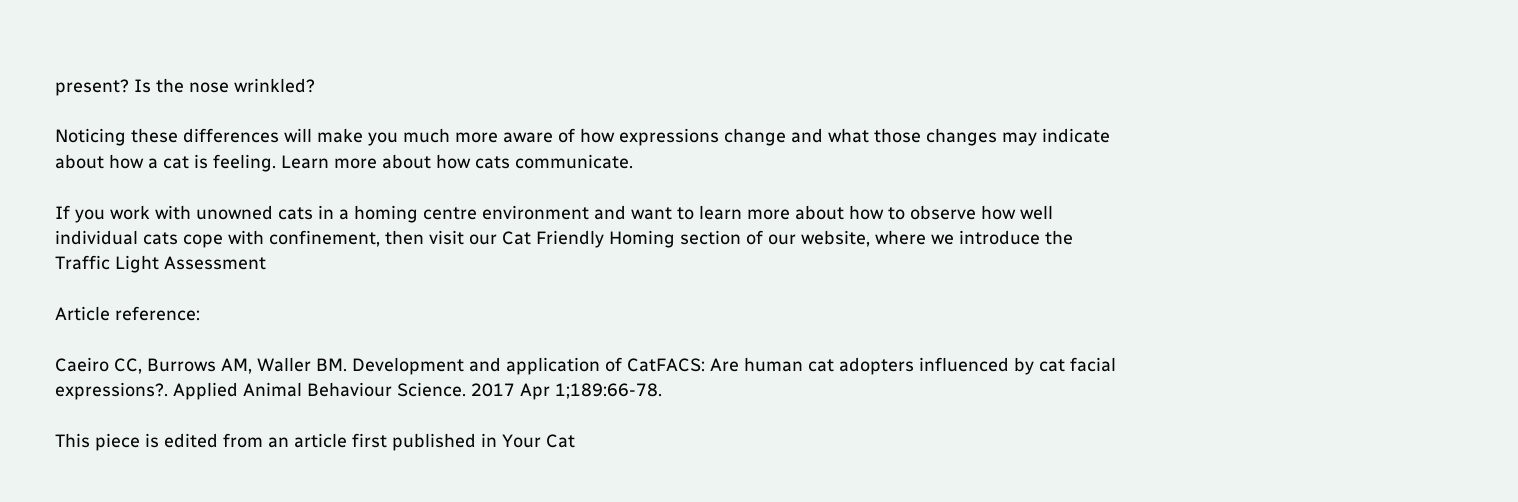present? Is the nose wrinkled?

Noticing these differences will make you much more aware of how expressions change and what those changes may indicate about how a cat is feeling. Learn more about how cats communicate.

If you work with unowned cats in a homing centre environment and want to learn more about how to observe how well individual cats cope with confinement, then visit our Cat Friendly Homing section of our website, where we introduce the Traffic Light Assessment

Article reference:

Caeiro CC, Burrows AM, Waller BM. Development and application of CatFACS: Are human cat adopters influenced by cat facial expressions?. Applied Animal Behaviour Science. 2017 Apr 1;189:66-78.

This piece is edited from an article first published in Your Cat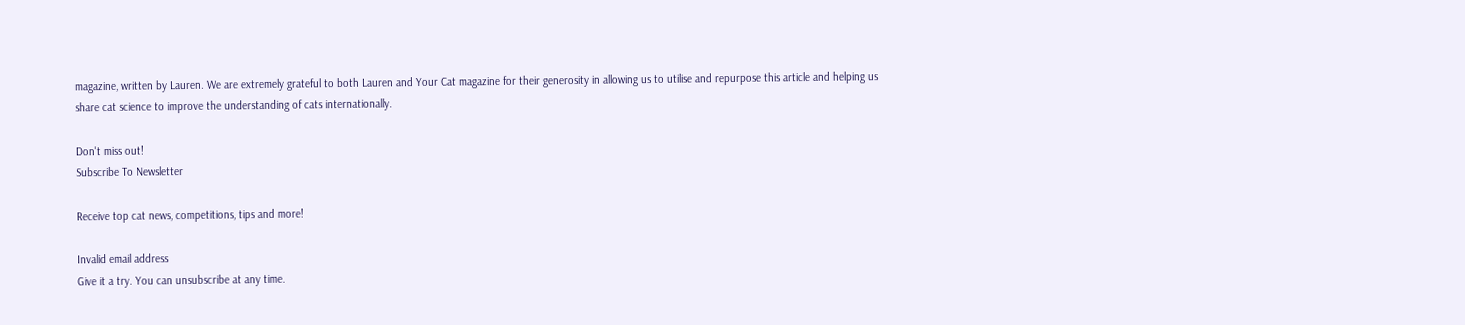magazine, written by Lauren. We are extremely grateful to both Lauren and Your Cat magazine for their generosity in allowing us to utilise and repurpose this article and helping us share cat science to improve the understanding of cats internationally.

Don't miss out!
Subscribe To Newsletter

Receive top cat news, competitions, tips and more!

Invalid email address
Give it a try. You can unsubscribe at any time.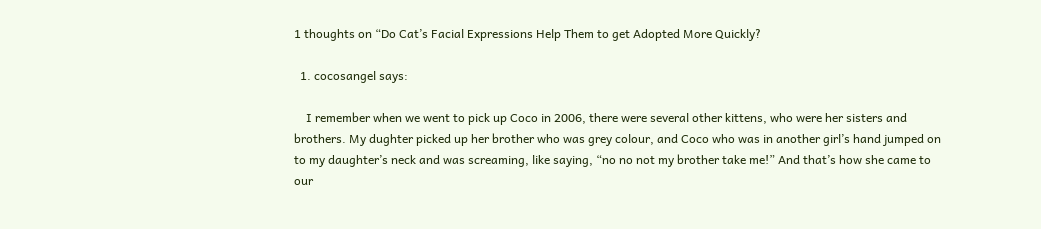1 thoughts on “Do Cat’s Facial Expressions Help Them to get Adopted More Quickly?

  1. cocosangel says:

    I remember when we went to pick up Coco in 2006, there were several other kittens, who were her sisters and brothers. My dughter picked up her brother who was grey colour, and Coco who was in another girl’s hand jumped on to my daughter’s neck and was screaming, like saying, “no no not my brother take me!” And that’s how she came to our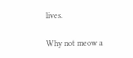lives.

Why not meow a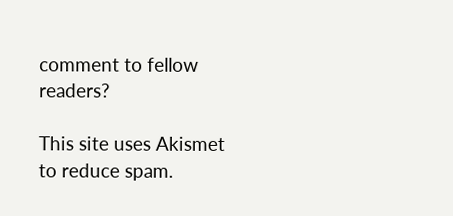comment to fellow readers?

This site uses Akismet to reduce spam.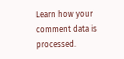Learn how your comment data is processed.